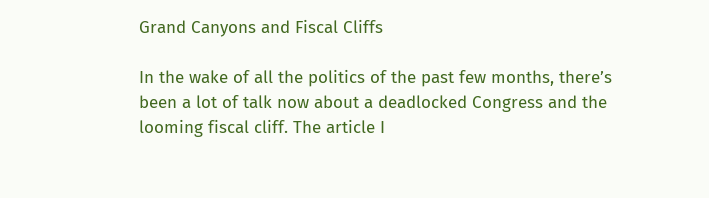Grand Canyons and Fiscal Cliffs

In the wake of all the politics of the past few months, there’s been a lot of talk now about a deadlocked Congress and the looming fiscal cliff. The article I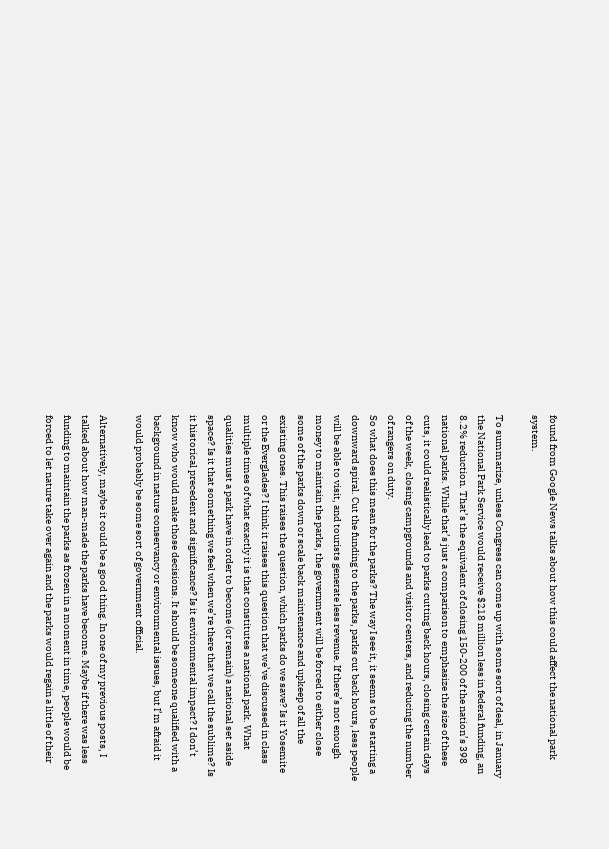found from Google News talks about how this could affect the national park system.

To summarize, unless Congress can come up with some sort of deal, in January the National Park Service would receive $218 million less in federal funding, an 8.2% reduction. That’s the equivalent of closing 150-200 of the nation’s 398 national parks. While that’s just a comparison to emphasize the size of these cuts, it could realistically lead to parks cutting back hours, closing certain days of the week, closing campgrounds and visitor centers, and reducing the number of rangers on duty.
So what does this mean for the parks? The way I see it, it seems to be starting a downward spiral. Cut the funding to the parks, parks cut back hours, less people will be able to visit, and tourists generate less revenue. If there’s not enough money to maintain the parks, the government will be forced to either close some of the parks down or scale back maintenance and upkeep of all the existing ones. This raises the question, which parks do we save? Is it Yosemite or the Everglades? I think it raises this question that we’ve discussed in class multiple times of what exactly it is that constitutes a national park. What qualities must a park have in order to become (or remain) a national set aside space? Is it that something we feel when we’re there that we call the sublime? Is it historical precedent and significance? Is it environmental impact? I don’t know who would make those decisions. It should be someone qualified with a background in nature conservancy or environmental issues, but I’m afraid it would probably be some sort of government official.

Alternatively, maybe it could be a good thing. In one of my previous posts, I talked about how man-made the parks have become. Maybe if there was less funding to maintain the parks as frozen in a moment in time, people would be forced to let nature take over again and the parks would regain a little of their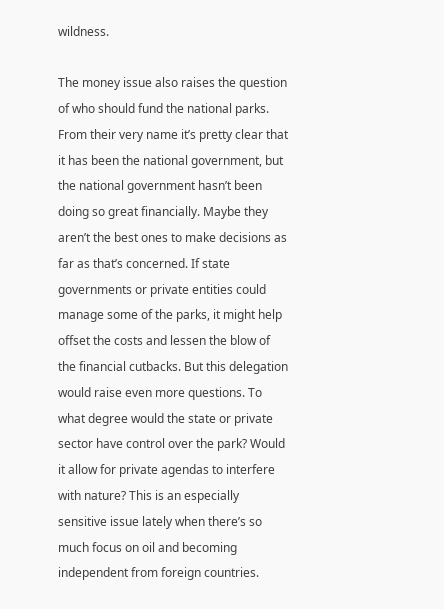wildness.

The money issue also raises the question of who should fund the national parks. From their very name it’s pretty clear that it has been the national government, but the national government hasn’t been doing so great financially. Maybe they aren’t the best ones to make decisions as far as that’s concerned. If state governments or private entities could manage some of the parks, it might help offset the costs and lessen the blow of the financial cutbacks. But this delegation would raise even more questions. To what degree would the state or private sector have control over the park? Would it allow for private agendas to interfere with nature? This is an especially sensitive issue lately when there’s so much focus on oil and becoming independent from foreign countries.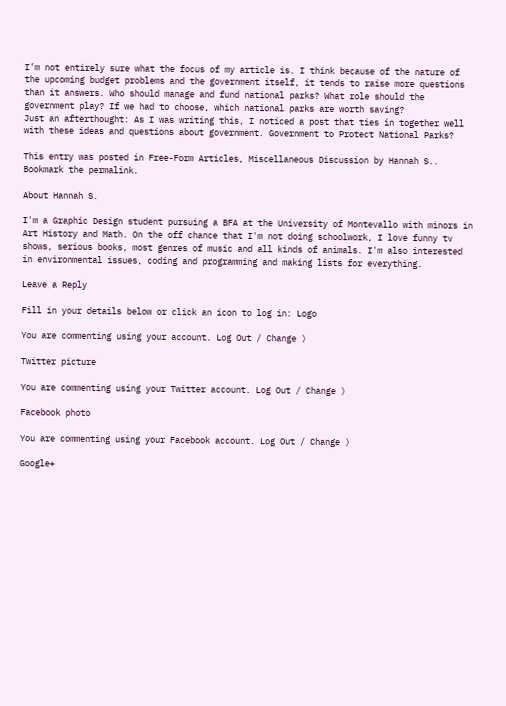I’m not entirely sure what the focus of my article is. I think because of the nature of the upcoming budget problems and the government itself, it tends to raise more questions than it answers. Who should manage and fund national parks? What role should the government play? If we had to choose, which national parks are worth saving?
Just an afterthought: As I was writing this, I noticed a post that ties in together well with these ideas and questions about government. Government to Protect National Parks?

This entry was posted in Free-Form Articles, Miscellaneous Discussion by Hannah S.. Bookmark the permalink.

About Hannah S.

I'm a Graphic Design student pursuing a BFA at the University of Montevallo with minors in Art History and Math. On the off chance that I'm not doing schoolwork, I love funny tv shows, serious books, most genres of music and all kinds of animals. I'm also interested in environmental issues, coding and programming and making lists for everything.

Leave a Reply

Fill in your details below or click an icon to log in: Logo

You are commenting using your account. Log Out / Change )

Twitter picture

You are commenting using your Twitter account. Log Out / Change )

Facebook photo

You are commenting using your Facebook account. Log Out / Change )

Google+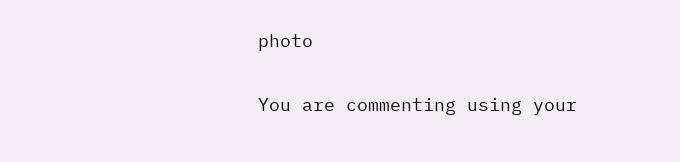photo

You are commenting using your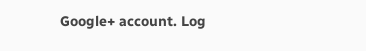Google+ account. Log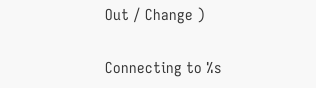Out / Change )

Connecting to %s